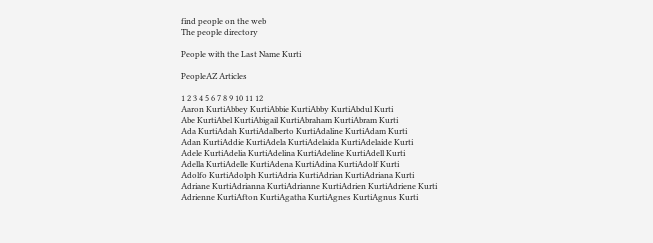find people on the web
The people directory

People with the Last Name Kurti

PeopleAZ Articles

1 2 3 4 5 6 7 8 9 10 11 12
Aaron KurtiAbbey KurtiAbbie KurtiAbby KurtiAbdul Kurti
Abe KurtiAbel KurtiAbigail KurtiAbraham KurtiAbram Kurti
Ada KurtiAdah KurtiAdalberto KurtiAdaline KurtiAdam Kurti
Adan KurtiAddie KurtiAdela KurtiAdelaida KurtiAdelaide Kurti
Adele KurtiAdelia KurtiAdelina KurtiAdeline KurtiAdell Kurti
Adella KurtiAdelle KurtiAdena KurtiAdina KurtiAdolf Kurti
Adolfo KurtiAdolph KurtiAdria KurtiAdrian KurtiAdriana Kurti
Adriane KurtiAdrianna KurtiAdrianne KurtiAdrien KurtiAdriene Kurti
Adrienne KurtiAfton KurtiAgatha KurtiAgnes KurtiAgnus Kurti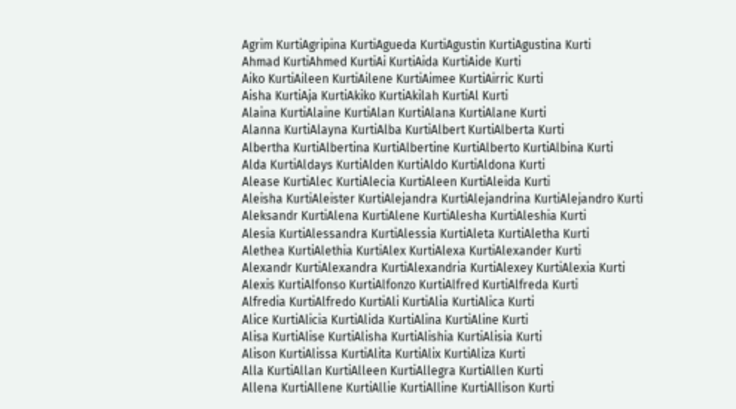Agrim KurtiAgripina KurtiAgueda KurtiAgustin KurtiAgustina Kurti
Ahmad KurtiAhmed KurtiAi KurtiAida KurtiAide Kurti
Aiko KurtiAileen KurtiAilene KurtiAimee KurtiAirric Kurti
Aisha KurtiAja KurtiAkiko KurtiAkilah KurtiAl Kurti
Alaina KurtiAlaine KurtiAlan KurtiAlana KurtiAlane Kurti
Alanna KurtiAlayna KurtiAlba KurtiAlbert KurtiAlberta Kurti
Albertha KurtiAlbertina KurtiAlbertine KurtiAlberto KurtiAlbina Kurti
Alda KurtiAldays KurtiAlden KurtiAldo KurtiAldona Kurti
Alease KurtiAlec KurtiAlecia KurtiAleen KurtiAleida Kurti
Aleisha KurtiAleister KurtiAlejandra KurtiAlejandrina KurtiAlejandro Kurti
Aleksandr KurtiAlena KurtiAlene KurtiAlesha KurtiAleshia Kurti
Alesia KurtiAlessandra KurtiAlessia KurtiAleta KurtiAletha Kurti
Alethea KurtiAlethia KurtiAlex KurtiAlexa KurtiAlexander Kurti
Alexandr KurtiAlexandra KurtiAlexandria KurtiAlexey KurtiAlexia Kurti
Alexis KurtiAlfonso KurtiAlfonzo KurtiAlfred KurtiAlfreda Kurti
Alfredia KurtiAlfredo KurtiAli KurtiAlia KurtiAlica Kurti
Alice KurtiAlicia KurtiAlida KurtiAlina KurtiAline Kurti
Alisa KurtiAlise KurtiAlisha KurtiAlishia KurtiAlisia Kurti
Alison KurtiAlissa KurtiAlita KurtiAlix KurtiAliza Kurti
Alla KurtiAllan KurtiAlleen KurtiAllegra KurtiAllen Kurti
Allena KurtiAllene KurtiAllie KurtiAlline KurtiAllison Kurti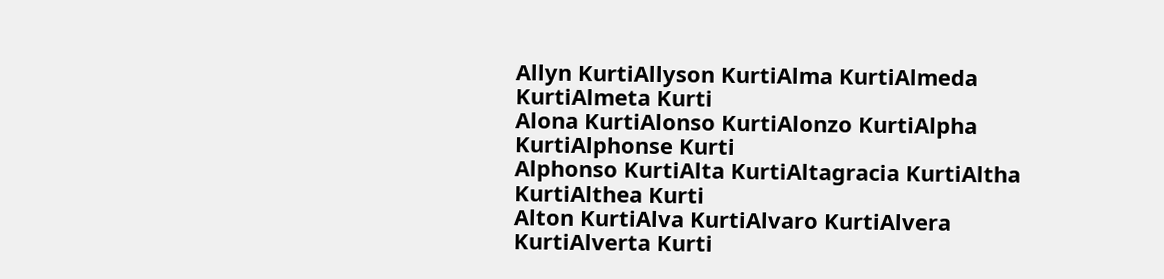Allyn KurtiAllyson KurtiAlma KurtiAlmeda KurtiAlmeta Kurti
Alona KurtiAlonso KurtiAlonzo KurtiAlpha KurtiAlphonse Kurti
Alphonso KurtiAlta KurtiAltagracia KurtiAltha KurtiAlthea Kurti
Alton KurtiAlva KurtiAlvaro KurtiAlvera KurtiAlverta Kurti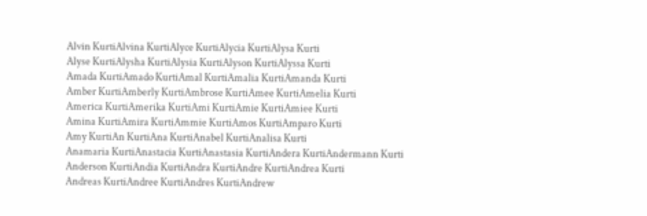Alvin KurtiAlvina KurtiAlyce KurtiAlycia KurtiAlysa Kurti
Alyse KurtiAlysha KurtiAlysia KurtiAlyson KurtiAlyssa Kurti
Amada KurtiAmado KurtiAmal KurtiAmalia KurtiAmanda Kurti
Amber KurtiAmberly KurtiAmbrose KurtiAmee KurtiAmelia Kurti
America KurtiAmerika KurtiAmi KurtiAmie KurtiAmiee Kurti
Amina KurtiAmira KurtiAmmie KurtiAmos KurtiAmparo Kurti
Amy KurtiAn KurtiAna KurtiAnabel KurtiAnalisa Kurti
Anamaria KurtiAnastacia KurtiAnastasia KurtiAndera KurtiAndermann Kurti
Anderson KurtiAndia KurtiAndra KurtiAndre KurtiAndrea Kurti
Andreas KurtiAndree KurtiAndres KurtiAndrew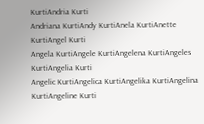KurtiAndria Kurti
Andriana KurtiAndy KurtiAnela KurtiAnette KurtiAngel Kurti
Angela KurtiAngele KurtiAngelena KurtiAngeles KurtiAngelia Kurti
Angelic KurtiAngelica KurtiAngelika KurtiAngelina KurtiAngeline Kurti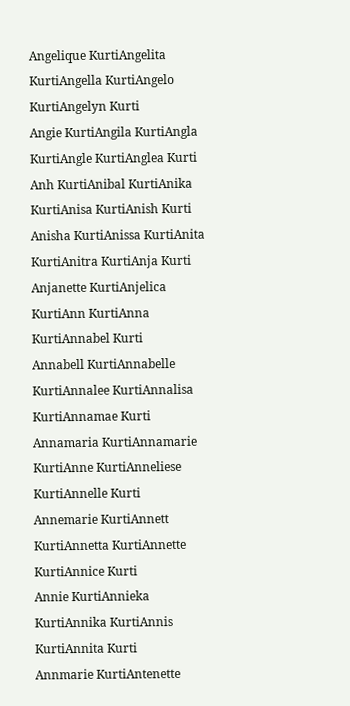Angelique KurtiAngelita KurtiAngella KurtiAngelo KurtiAngelyn Kurti
Angie KurtiAngila KurtiAngla KurtiAngle KurtiAnglea Kurti
Anh KurtiAnibal KurtiAnika KurtiAnisa KurtiAnish Kurti
Anisha KurtiAnissa KurtiAnita KurtiAnitra KurtiAnja Kurti
Anjanette KurtiAnjelica KurtiAnn KurtiAnna KurtiAnnabel Kurti
Annabell KurtiAnnabelle KurtiAnnalee KurtiAnnalisa KurtiAnnamae Kurti
Annamaria KurtiAnnamarie KurtiAnne KurtiAnneliese KurtiAnnelle Kurti
Annemarie KurtiAnnett KurtiAnnetta KurtiAnnette KurtiAnnice Kurti
Annie KurtiAnnieka KurtiAnnika KurtiAnnis KurtiAnnita Kurti
Annmarie KurtiAntenette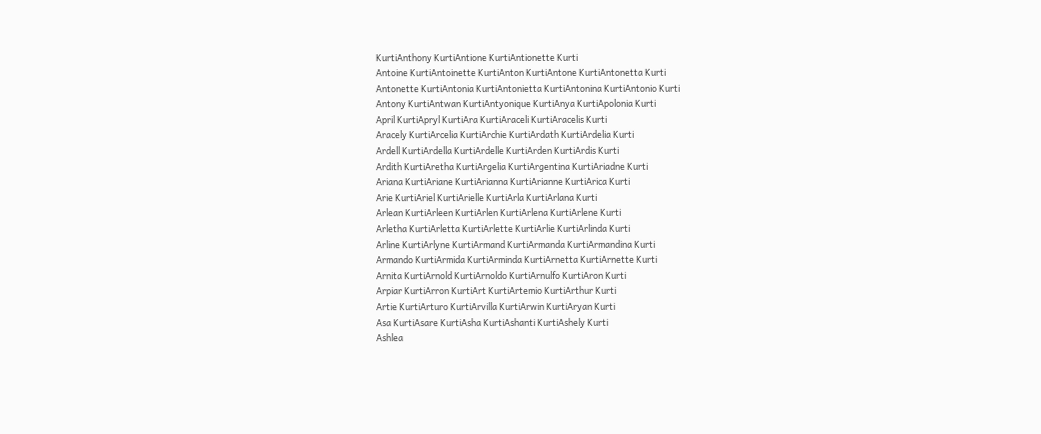KurtiAnthony KurtiAntione KurtiAntionette Kurti
Antoine KurtiAntoinette KurtiAnton KurtiAntone KurtiAntonetta Kurti
Antonette KurtiAntonia KurtiAntonietta KurtiAntonina KurtiAntonio Kurti
Antony KurtiAntwan KurtiAntyonique KurtiAnya KurtiApolonia Kurti
April KurtiApryl KurtiAra KurtiAraceli KurtiAracelis Kurti
Aracely KurtiArcelia KurtiArchie KurtiArdath KurtiArdelia Kurti
Ardell KurtiArdella KurtiArdelle KurtiArden KurtiArdis Kurti
Ardith KurtiAretha KurtiArgelia KurtiArgentina KurtiAriadne Kurti
Ariana KurtiAriane KurtiArianna KurtiArianne KurtiArica Kurti
Arie KurtiAriel KurtiArielle KurtiArla KurtiArlana Kurti
Arlean KurtiArleen KurtiArlen KurtiArlena KurtiArlene Kurti
Arletha KurtiArletta KurtiArlette KurtiArlie KurtiArlinda Kurti
Arline KurtiArlyne KurtiArmand KurtiArmanda KurtiArmandina Kurti
Armando KurtiArmida KurtiArminda KurtiArnetta KurtiArnette Kurti
Arnita KurtiArnold KurtiArnoldo KurtiArnulfo KurtiAron Kurti
Arpiar KurtiArron KurtiArt KurtiArtemio KurtiArthur Kurti
Artie KurtiArturo KurtiArvilla KurtiArwin KurtiAryan Kurti
Asa KurtiAsare KurtiAsha KurtiAshanti KurtiAshely Kurti
Ashlea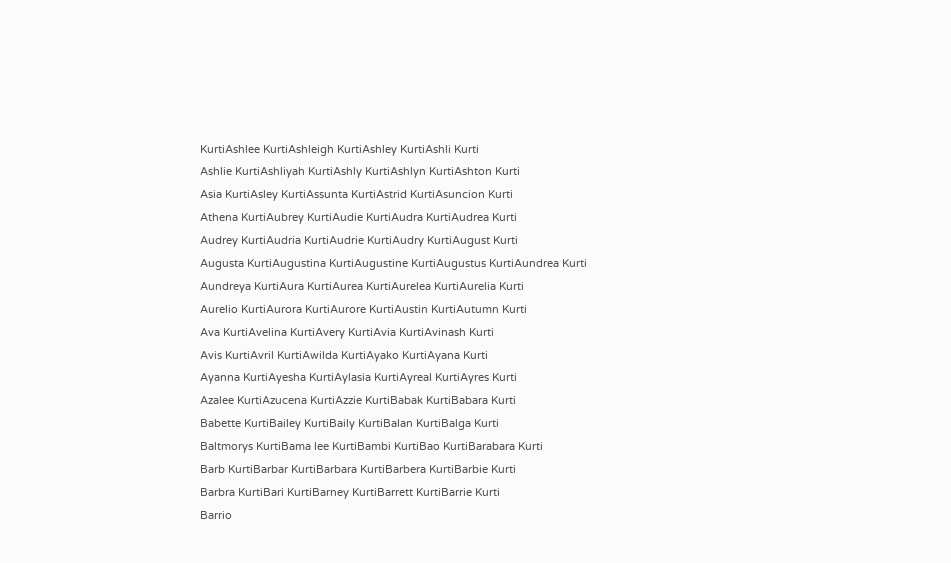KurtiAshlee KurtiAshleigh KurtiAshley KurtiAshli Kurti
Ashlie KurtiAshliyah KurtiAshly KurtiAshlyn KurtiAshton Kurti
Asia KurtiAsley KurtiAssunta KurtiAstrid KurtiAsuncion Kurti
Athena KurtiAubrey KurtiAudie KurtiAudra KurtiAudrea Kurti
Audrey KurtiAudria KurtiAudrie KurtiAudry KurtiAugust Kurti
Augusta KurtiAugustina KurtiAugustine KurtiAugustus KurtiAundrea Kurti
Aundreya KurtiAura KurtiAurea KurtiAurelea KurtiAurelia Kurti
Aurelio KurtiAurora KurtiAurore KurtiAustin KurtiAutumn Kurti
Ava KurtiAvelina KurtiAvery KurtiAvia KurtiAvinash Kurti
Avis KurtiAvril KurtiAwilda KurtiAyako KurtiAyana Kurti
Ayanna KurtiAyesha KurtiAylasia KurtiAyreal KurtiAyres Kurti
Azalee KurtiAzucena KurtiAzzie KurtiBabak KurtiBabara Kurti
Babette KurtiBailey KurtiBaily KurtiBalan KurtiBalga Kurti
Baltmorys KurtiBama lee KurtiBambi KurtiBao KurtiBarabara Kurti
Barb KurtiBarbar KurtiBarbara KurtiBarbera KurtiBarbie Kurti
Barbra KurtiBari KurtiBarney KurtiBarrett KurtiBarrie Kurti
Barrio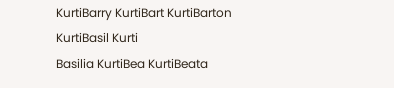KurtiBarry KurtiBart KurtiBarton KurtiBasil Kurti
Basilia KurtiBea KurtiBeata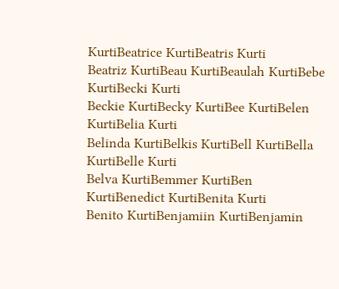KurtiBeatrice KurtiBeatris Kurti
Beatriz KurtiBeau KurtiBeaulah KurtiBebe KurtiBecki Kurti
Beckie KurtiBecky KurtiBee KurtiBelen KurtiBelia Kurti
Belinda KurtiBelkis KurtiBell KurtiBella KurtiBelle Kurti
Belva KurtiBemmer KurtiBen KurtiBenedict KurtiBenita Kurti
Benito KurtiBenjamiin KurtiBenjamin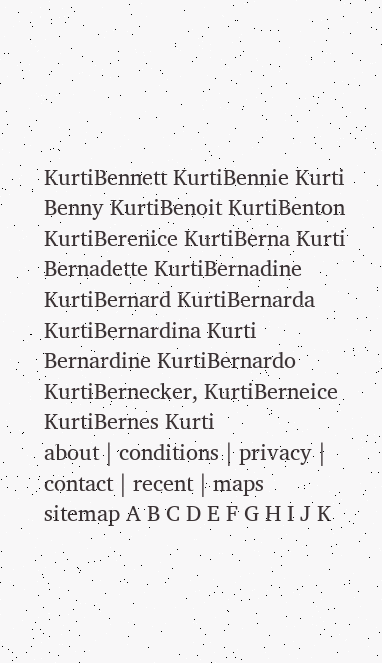KurtiBennett KurtiBennie Kurti
Benny KurtiBenoit KurtiBenton KurtiBerenice KurtiBerna Kurti
Bernadette KurtiBernadine KurtiBernard KurtiBernarda KurtiBernardina Kurti
Bernardine KurtiBernardo KurtiBernecker, KurtiBerneice KurtiBernes Kurti
about | conditions | privacy | contact | recent | maps
sitemap A B C D E F G H I J K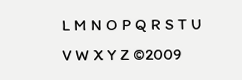L M N O P Q R S T U V W X Y Z ©2009